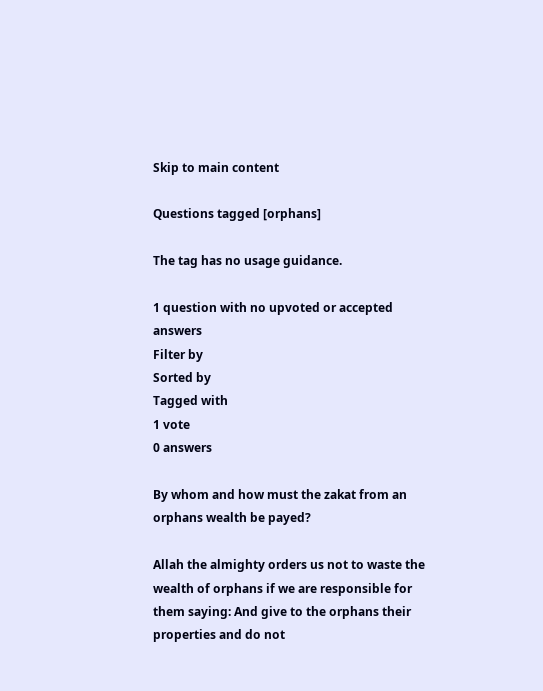Skip to main content

Questions tagged [orphans]

The tag has no usage guidance.

1 question with no upvoted or accepted answers
Filter by
Sorted by
Tagged with
1 vote
0 answers

By whom and how must the zakat from an orphans wealth be payed?

Allah the almighty orders us not to waste the wealth of orphans if we are responsible for them saying: And give to the orphans their properties and do not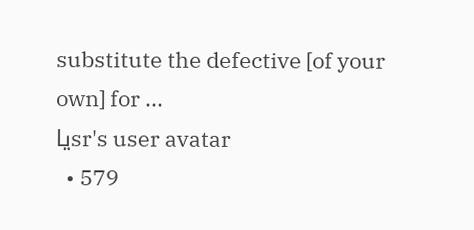substitute the defective [of your own] for ...
ياsr's user avatar
  • 579